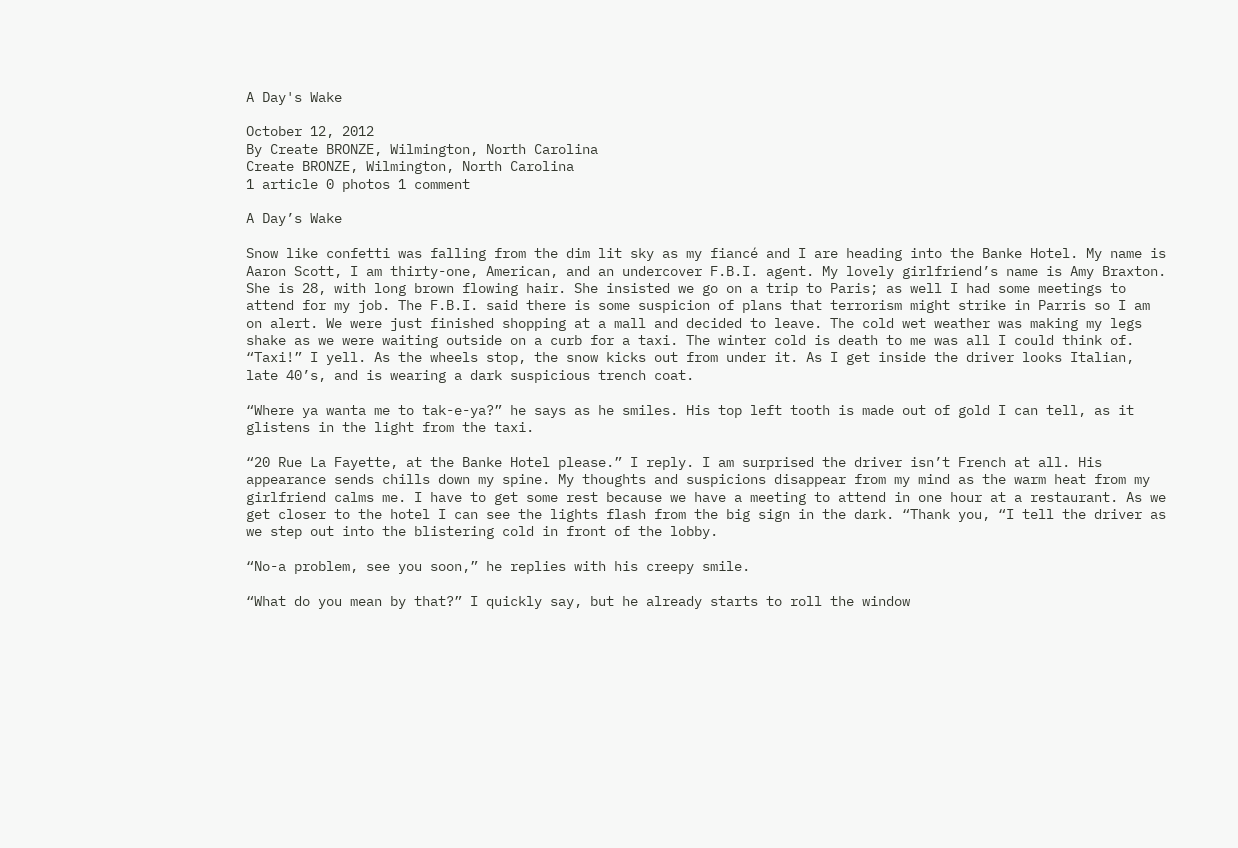A Day's Wake

October 12, 2012
By Create BRONZE, Wilmington, North Carolina
Create BRONZE, Wilmington, North Carolina
1 article 0 photos 1 comment

A Day’s Wake

Snow like confetti was falling from the dim lit sky as my fiancé and I are heading into the Banke Hotel. My name is Aaron Scott, I am thirty-one, American, and an undercover F.B.I. agent. My lovely girlfriend’s name is Amy Braxton. She is 28, with long brown flowing hair. She insisted we go on a trip to Paris; as well I had some meetings to attend for my job. The F.B.I. said there is some suspicion of plans that terrorism might strike in Parris so I am on alert. We were just finished shopping at a mall and decided to leave. The cold wet weather was making my legs shake as we were waiting outside on a curb for a taxi. The winter cold is death to me was all I could think of.
“Taxi!” I yell. As the wheels stop, the snow kicks out from under it. As I get inside the driver looks Italian, late 40’s, and is wearing a dark suspicious trench coat.

“Where ya wanta me to tak-e-ya?” he says as he smiles. His top left tooth is made out of gold I can tell, as it glistens in the light from the taxi.

“20 Rue La Fayette, at the Banke Hotel please.” I reply. I am surprised the driver isn’t French at all. His appearance sends chills down my spine. My thoughts and suspicions disappear from my mind as the warm heat from my girlfriend calms me. I have to get some rest because we have a meeting to attend in one hour at a restaurant. As we get closer to the hotel I can see the lights flash from the big sign in the dark. “Thank you, “I tell the driver as we step out into the blistering cold in front of the lobby.

“No-a problem, see you soon,” he replies with his creepy smile.

“What do you mean by that?” I quickly say, but he already starts to roll the window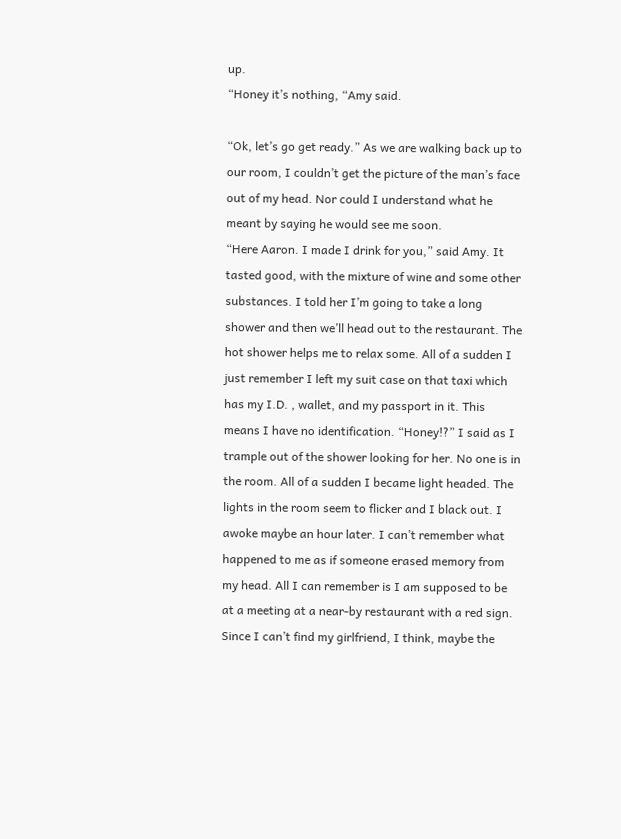up.
“Honey it’s nothing, “Amy said.

“Ok, let’s go get ready.” As we are walking back up to our room, I couldn’t get the picture of the man’s face out of my head. Nor could I understand what he meant by saying he would see me soon.
“Here Aaron. I made I drink for you,” said Amy. It tasted good, with the mixture of wine and some other substances. I told her I’m going to take a long shower and then we’ll head out to the restaurant. The hot shower helps me to relax some. All of a sudden I just remember I left my suit case on that taxi which has my I.D. , wallet, and my passport in it. This means I have no identification. “Honey!?” I said as I trample out of the shower looking for her. No one is in the room. All of a sudden I became light headed. The lights in the room seem to flicker and I black out. I awoke maybe an hour later. I can’t remember what happened to me as if someone erased memory from my head. All I can remember is I am supposed to be at a meeting at a near-by restaurant with a red sign. Since I can’t find my girlfriend, I think, maybe the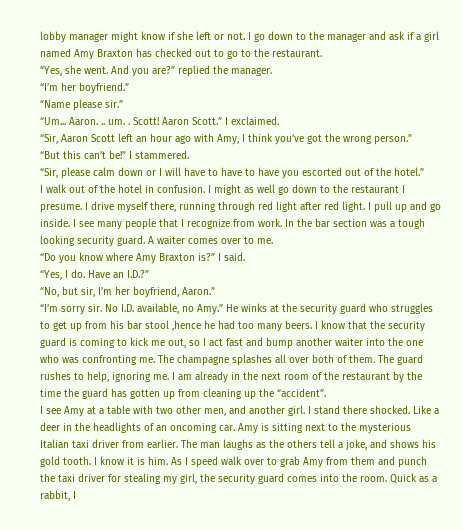lobby manager might know if she left or not. I go down to the manager and ask if a girl named Amy Braxton has checked out to go to the restaurant.
“Yes, she went. And you are?” replied the manager.
“I’m her boyfriend.”
“Name please sir.”
“Um... Aaron. .. um. . Scott! Aaron Scott.” I exclaimed.
“Sir, Aaron Scott left an hour ago with Amy, I think you’ve got the wrong person.”
“But this can’t be!” I stammered.
“Sir, please calm down or I will have to have to have you escorted out of the hotel.”
I walk out of the hotel in confusion. I might as well go down to the restaurant I presume. I drive myself there, running through red light after red light. I pull up and go inside. I see many people that I recognize from work. In the bar section was a tough looking security guard. A waiter comes over to me.
“Do you know where Amy Braxton is?” I said.
“Yes, I do. Have an I.D.?”
“No, but sir, I’m her boyfriend, Aaron.”
“I’m sorry sir. No I.D. available, no Amy.” He winks at the security guard who struggles to get up from his bar stool ,hence he had too many beers. I know that the security guard is coming to kick me out, so I act fast and bump another waiter into the one who was confronting me. The champagne splashes all over both of them. The guard rushes to help, ignoring me. I am already in the next room of the restaurant by the time the guard has gotten up from cleaning up the “accident”.
I see Amy at a table with two other men, and another girl. I stand there shocked. Like a deer in the headlights of an oncoming car. Amy is sitting next to the mysterious Italian taxi driver from earlier. The man laughs as the others tell a joke, and shows his gold tooth. I know it is him. As I speed walk over to grab Amy from them and punch the taxi driver for stealing my girl, the security guard comes into the room. Quick as a rabbit, I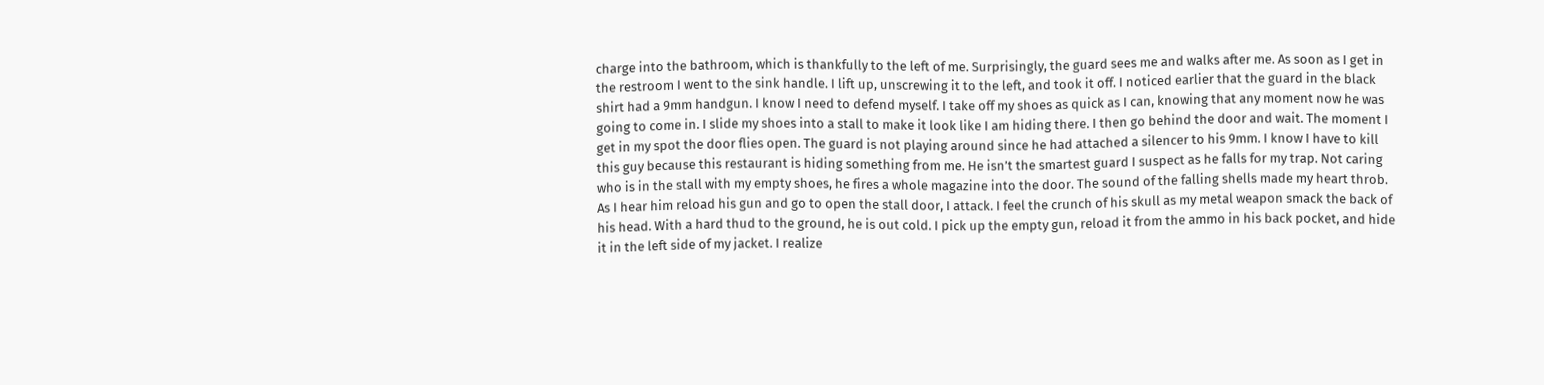charge into the bathroom, which is thankfully to the left of me. Surprisingly, the guard sees me and walks after me. As soon as I get in the restroom I went to the sink handle. I lift up, unscrewing it to the left, and took it off. I noticed earlier that the guard in the black shirt had a 9mm handgun. I know I need to defend myself. I take off my shoes as quick as I can, knowing that any moment now he was going to come in. I slide my shoes into a stall to make it look like I am hiding there. I then go behind the door and wait. The moment I get in my spot the door flies open. The guard is not playing around since he had attached a silencer to his 9mm. I know I have to kill this guy because this restaurant is hiding something from me. He isn’t the smartest guard I suspect as he falls for my trap. Not caring who is in the stall with my empty shoes, he fires a whole magazine into the door. The sound of the falling shells made my heart throb. As I hear him reload his gun and go to open the stall door, I attack. I feel the crunch of his skull as my metal weapon smack the back of his head. With a hard thud to the ground, he is out cold. I pick up the empty gun, reload it from the ammo in his back pocket, and hide it in the left side of my jacket. I realize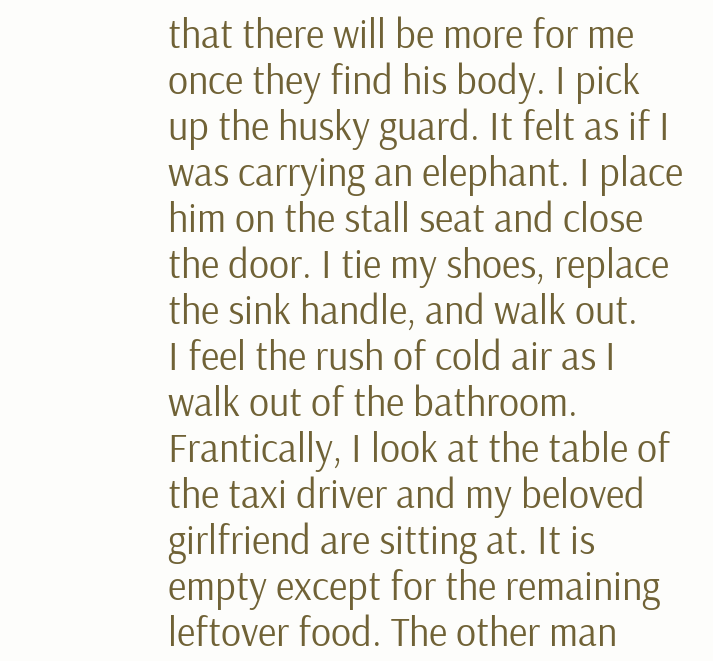that there will be more for me once they find his body. I pick up the husky guard. It felt as if I was carrying an elephant. I place him on the stall seat and close the door. I tie my shoes, replace the sink handle, and walk out.
I feel the rush of cold air as I walk out of the bathroom. Frantically, I look at the table of the taxi driver and my beloved girlfriend are sitting at. It is empty except for the remaining leftover food. The other man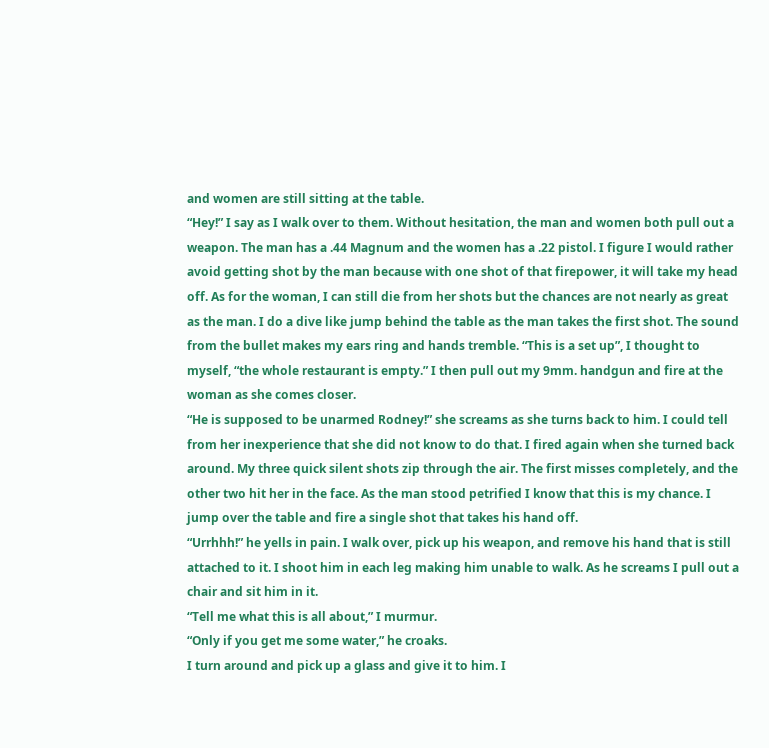and women are still sitting at the table.
“Hey!” I say as I walk over to them. Without hesitation, the man and women both pull out a weapon. The man has a .44 Magnum and the women has a .22 pistol. I figure I would rather avoid getting shot by the man because with one shot of that firepower, it will take my head off. As for the woman, I can still die from her shots but the chances are not nearly as great as the man. I do a dive like jump behind the table as the man takes the first shot. The sound from the bullet makes my ears ring and hands tremble. “This is a set up”, I thought to myself, “the whole restaurant is empty.” I then pull out my 9mm. handgun and fire at the woman as she comes closer.
“He is supposed to be unarmed Rodney!” she screams as she turns back to him. I could tell from her inexperience that she did not know to do that. I fired again when she turned back around. My three quick silent shots zip through the air. The first misses completely, and the other two hit her in the face. As the man stood petrified I know that this is my chance. I jump over the table and fire a single shot that takes his hand off.
“Urrhhh!” he yells in pain. I walk over, pick up his weapon, and remove his hand that is still attached to it. I shoot him in each leg making him unable to walk. As he screams I pull out a chair and sit him in it.
“Tell me what this is all about,” I murmur.
“Only if you get me some water,” he croaks.
I turn around and pick up a glass and give it to him. I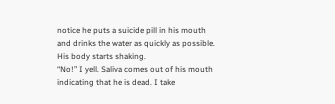notice he puts a suicide pill in his mouth and drinks the water as quickly as possible. His body starts shaking.
“No!” I yell. Saliva comes out of his mouth indicating that he is dead. I take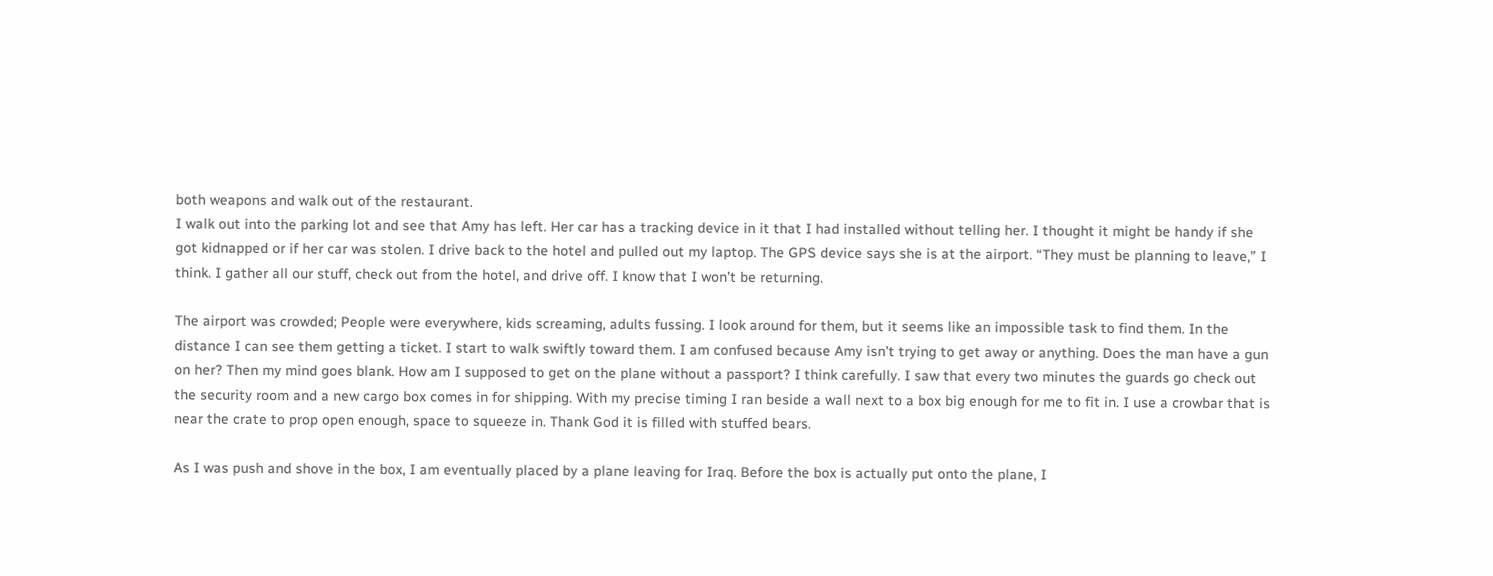both weapons and walk out of the restaurant.
I walk out into the parking lot and see that Amy has left. Her car has a tracking device in it that I had installed without telling her. I thought it might be handy if she got kidnapped or if her car was stolen. I drive back to the hotel and pulled out my laptop. The GPS device says she is at the airport. “They must be planning to leave,” I think. I gather all our stuff, check out from the hotel, and drive off. I know that I won’t be returning.

The airport was crowded; People were everywhere, kids screaming, adults fussing. I look around for them, but it seems like an impossible task to find them. In the distance I can see them getting a ticket. I start to walk swiftly toward them. I am confused because Amy isn’t trying to get away or anything. Does the man have a gun on her? Then my mind goes blank. How am I supposed to get on the plane without a passport? I think carefully. I saw that every two minutes the guards go check out the security room and a new cargo box comes in for shipping. With my precise timing I ran beside a wall next to a box big enough for me to fit in. I use a crowbar that is near the crate to prop open enough, space to squeeze in. Thank God it is filled with stuffed bears.

As I was push and shove in the box, I am eventually placed by a plane leaving for Iraq. Before the box is actually put onto the plane, I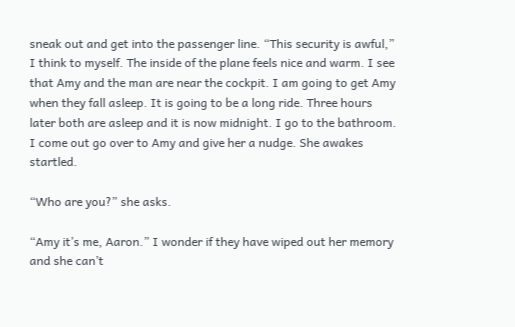sneak out and get into the passenger line. “This security is awful,” I think to myself. The inside of the plane feels nice and warm. I see that Amy and the man are near the cockpit. I am going to get Amy when they fall asleep. It is going to be a long ride. Three hours later both are asleep and it is now midnight. I go to the bathroom. I come out go over to Amy and give her a nudge. She awakes startled.

“Who are you?” she asks.

“Amy it’s me, Aaron.” I wonder if they have wiped out her memory and she can’t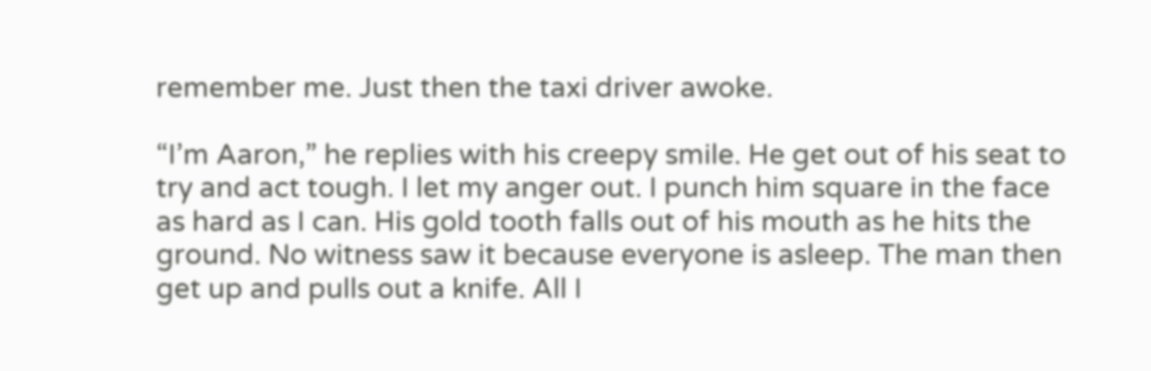remember me. Just then the taxi driver awoke.

“I’m Aaron,” he replies with his creepy smile. He get out of his seat to try and act tough. I let my anger out. I punch him square in the face as hard as I can. His gold tooth falls out of his mouth as he hits the ground. No witness saw it because everyone is asleep. The man then get up and pulls out a knife. All I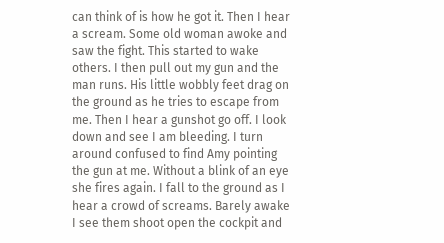can think of is how he got it. Then I hear a scream. Some old woman awoke and saw the fight. This started to wake others. I then pull out my gun and the man runs. His little wobbly feet drag on the ground as he tries to escape from me. Then I hear a gunshot go off. I look down and see I am bleeding. I turn around confused to find Amy pointing the gun at me. Without a blink of an eye she fires again. I fall to the ground as I hear a crowd of screams. Barely awake I see them shoot open the cockpit and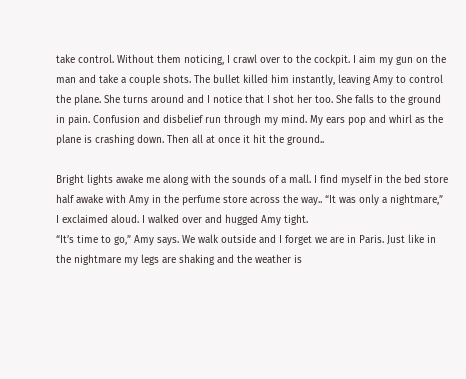take control. Without them noticing, I crawl over to the cockpit. I aim my gun on the man and take a couple shots. The bullet killed him instantly, leaving Amy to control the plane. She turns around and I notice that I shot her too. She falls to the ground in pain. Confusion and disbelief run through my mind. My ears pop and whirl as the plane is crashing down. Then all at once it hit the ground..

Bright lights awake me along with the sounds of a mall. I find myself in the bed store half awake with Amy in the perfume store across the way.. “It was only a nightmare,” I exclaimed aloud. I walked over and hugged Amy tight.
“It’s time to go,” Amy says. We walk outside and I forget we are in Paris. Just like in the nightmare my legs are shaking and the weather is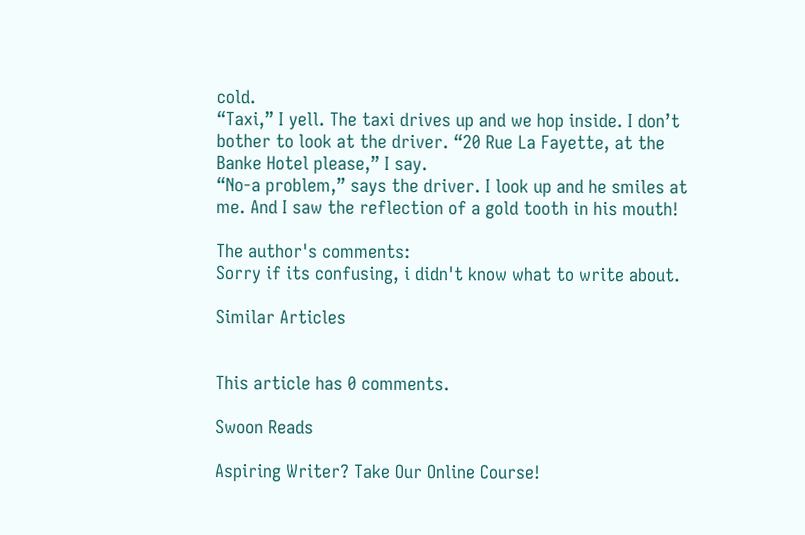cold.
“Taxi,” I yell. The taxi drives up and we hop inside. I don’t bother to look at the driver. “20 Rue La Fayette, at the Banke Hotel please,” I say.
“No-a problem,” says the driver. I look up and he smiles at me. And I saw the reflection of a gold tooth in his mouth!

The author's comments:
Sorry if its confusing, i didn't know what to write about.

Similar Articles


This article has 0 comments.

Swoon Reads

Aspiring Writer? Take Our Online Course!